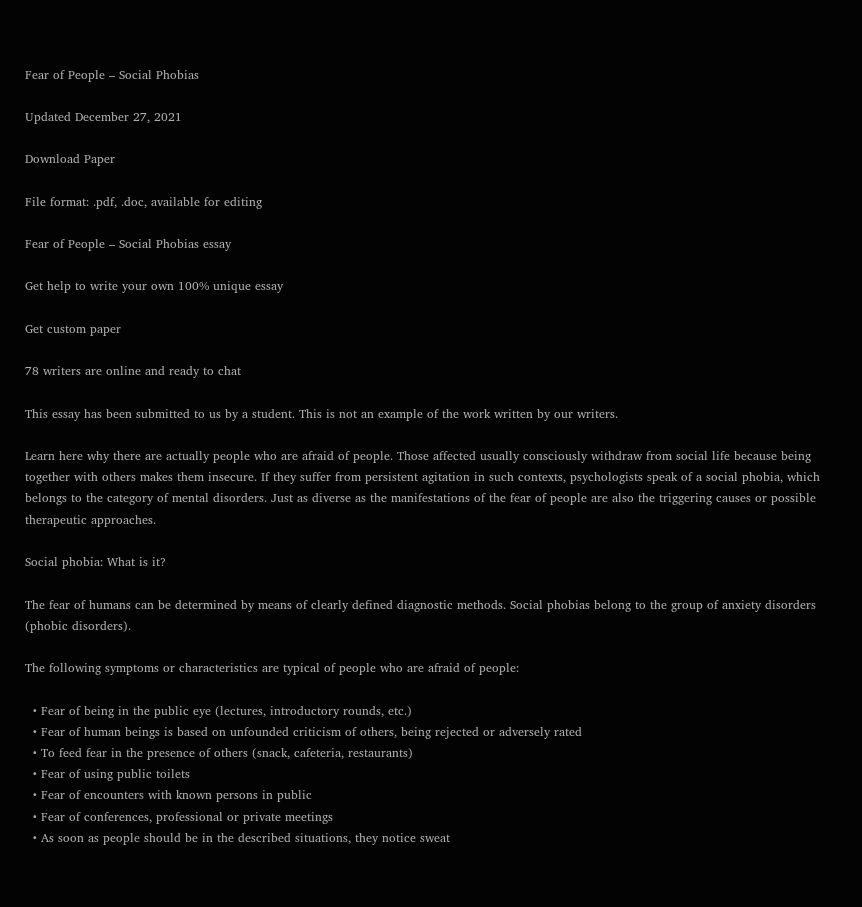Fear of People – Social Phobias

Updated December 27, 2021

Download Paper

File format: .pdf, .doc, available for editing

Fear of People – Social Phobias essay

Get help to write your own 100% unique essay

Get custom paper

78 writers are online and ready to chat

This essay has been submitted to us by a student. This is not an example of the work written by our writers.

Learn here why there are actually people who are afraid of people. Those affected usually consciously withdraw from social life because being together with others makes them insecure. If they suffer from persistent agitation in such contexts, psychologists speak of a social phobia, which belongs to the category of mental disorders. Just as diverse as the manifestations of the fear of people are also the triggering causes or possible therapeutic approaches.

Social phobia: What is it?

The fear of humans can be determined by means of clearly defined diagnostic methods. Social phobias belong to the group of anxiety disorders (phobic disorders).

The following symptoms or characteristics are typical of people who are afraid of people:

  • Fear of being in the public eye (lectures, introductory rounds, etc.)
  • Fear of human beings is based on unfounded criticism of others, being rejected or adversely rated
  • To feed fear in the presence of others (snack, cafeteria, restaurants)
  • Fear of using public toilets
  • Fear of encounters with known persons in public
  • Fear of conferences, professional or private meetings
  • As soon as people should be in the described situations, they notice sweat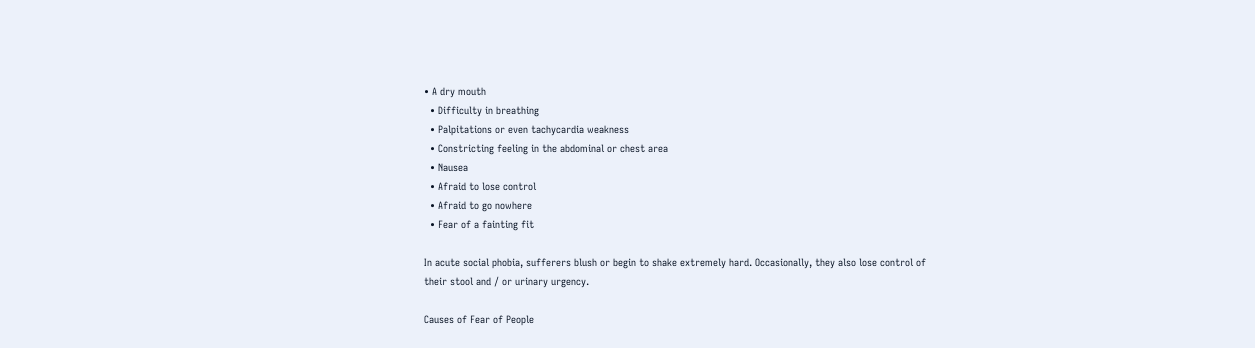• A dry mouth
  • Difficulty in breathing
  • Palpitations or even tachycardia weakness
  • Constricting feeling in the abdominal or chest area
  • Nausea
  • Afraid to lose control
  • Afraid to go nowhere
  • Fear of a fainting fit

In acute social phobia, sufferers blush or begin to shake extremely hard. Occasionally, they also lose control of their stool and / or urinary urgency.

Causes of Fear of People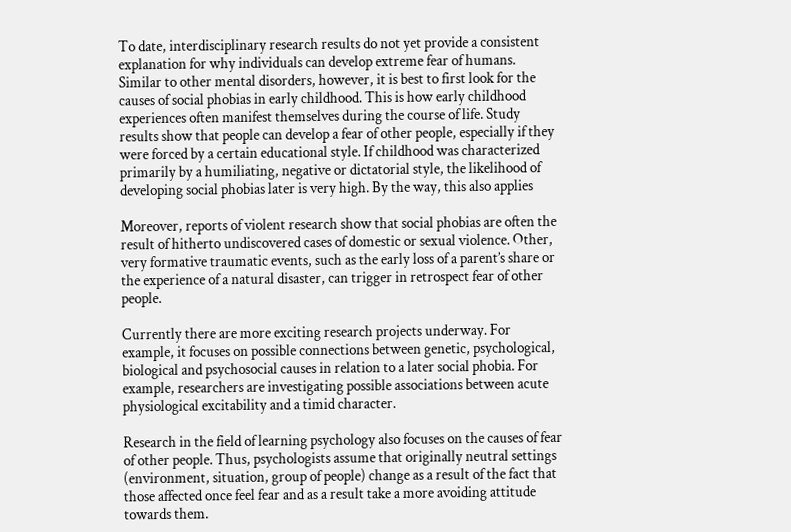To date, interdisciplinary research results do not yet provide a consistent explanation for why individuals can develop extreme fear of humans. Similar to other mental disorders, however, it is best to first look for the causes of social phobias in early childhood. This is how early childhood experiences often manifest themselves during the course of life. Study results show that people can develop a fear of other people, especially if they were forced by a certain educational style. If childhood was characterized primarily by a humiliating, negative or dictatorial style, the likelihood of developing social phobias later is very high. By the way, this also applies

Moreover, reports of violent research show that social phobias are often the result of hitherto undiscovered cases of domestic or sexual violence. Other, very formative traumatic events, such as the early loss of a parent’s share or the experience of a natural disaster, can trigger in retrospect fear of other people.

Currently there are more exciting research projects underway. For example, it focuses on possible connections between genetic, psychological, biological and psychosocial causes in relation to a later social phobia. For example, researchers are investigating possible associations between acute physiological excitability and a timid character.

Research in the field of learning psychology also focuses on the causes of fear of other people. Thus, psychologists assume that originally neutral settings (environment, situation, group of people) change as a result of the fact that those affected once feel fear and as a result take a more avoiding attitude towards them.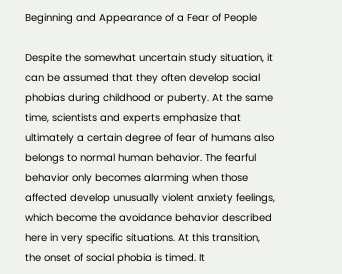Beginning and Appearance of a Fear of People

Despite the somewhat uncertain study situation, it can be assumed that they often develop social phobias during childhood or puberty. At the same time, scientists and experts emphasize that ultimately a certain degree of fear of humans also belongs to normal human behavior. The fearful behavior only becomes alarming when those affected develop unusually violent anxiety feelings, which become the avoidance behavior described here in very specific situations. At this transition, the onset of social phobia is timed. It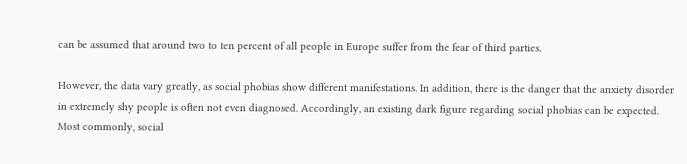can be assumed that around two to ten percent of all people in Europe suffer from the fear of third parties.

However, the data vary greatly, as social phobias show different manifestations. In addition, there is the danger that the anxiety disorder in extremely shy people is often not even diagnosed. Accordingly, an existing dark figure regarding social phobias can be expected. Most commonly, social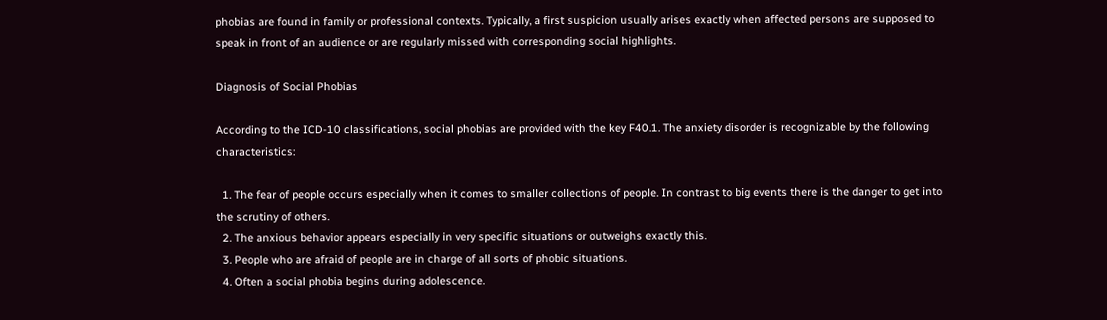phobias are found in family or professional contexts. Typically, a first suspicion usually arises exactly when affected persons are supposed to speak in front of an audience or are regularly missed with corresponding social highlights.

Diagnosis of Social Phobias

According to the ICD-10 classifications, social phobias are provided with the key F40.1. The anxiety disorder is recognizable by the following characteristics:

  1. The fear of people occurs especially when it comes to smaller collections of people. In contrast to big events there is the danger to get into the scrutiny of others.
  2. The anxious behavior appears especially in very specific situations or outweighs exactly this.
  3. People who are afraid of people are in charge of all sorts of phobic situations.
  4. Often a social phobia begins during adolescence.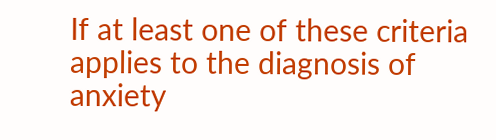If at least one of these criteria applies to the diagnosis of anxiety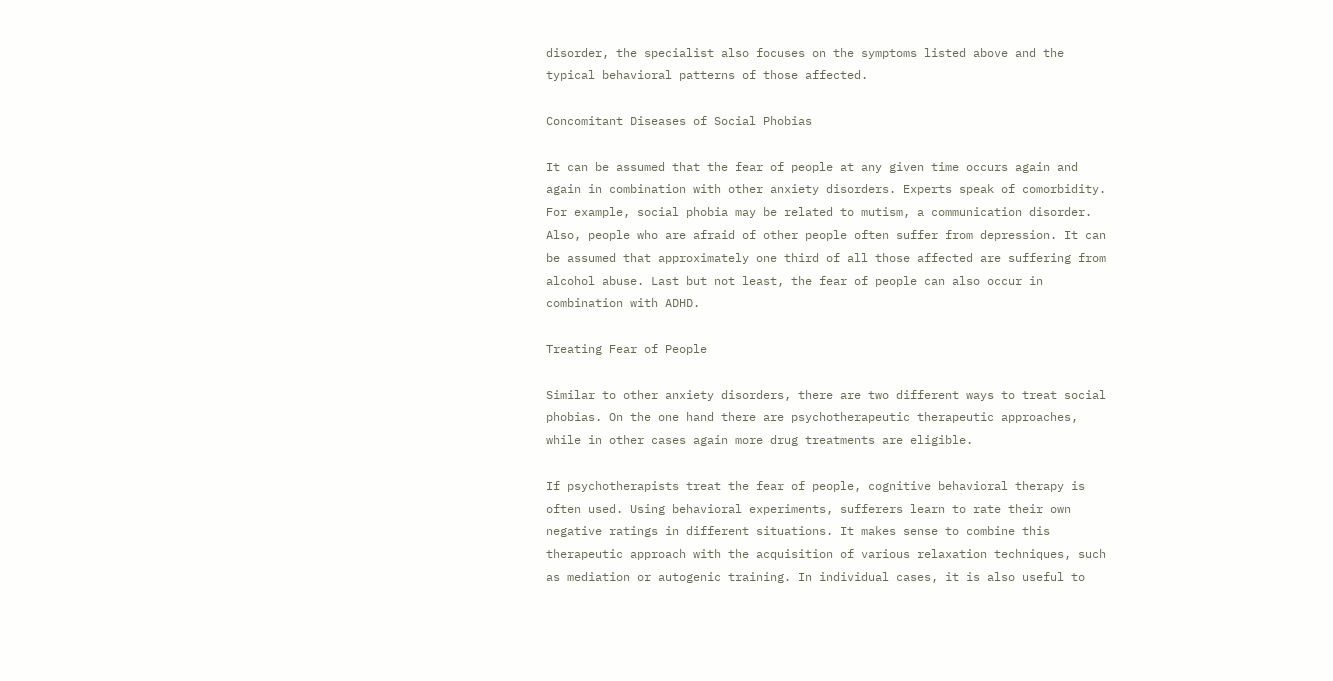disorder, the specialist also focuses on the symptoms listed above and the typical behavioral patterns of those affected.

Concomitant Diseases of Social Phobias

It can be assumed that the fear of people at any given time occurs again and again in combination with other anxiety disorders. Experts speak of comorbidity. For example, social phobia may be related to mutism, a communication disorder. Also, people who are afraid of other people often suffer from depression. It can be assumed that approximately one third of all those affected are suffering from alcohol abuse. Last but not least, the fear of people can also occur in combination with ADHD.

Treating Fear of People

Similar to other anxiety disorders, there are two different ways to treat social phobias. On the one hand there are psychotherapeutic therapeutic approaches, while in other cases again more drug treatments are eligible.

If psychotherapists treat the fear of people, cognitive behavioral therapy is often used. Using behavioral experiments, sufferers learn to rate their own negative ratings in different situations. It makes sense to combine this therapeutic approach with the acquisition of various relaxation techniques, such as mediation or autogenic training. In individual cases, it is also useful to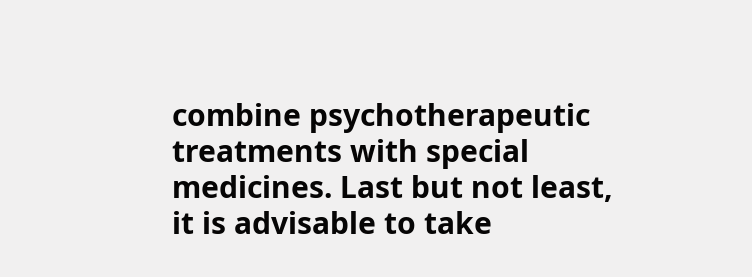combine psychotherapeutic treatments with special medicines. Last but not least, it is advisable to take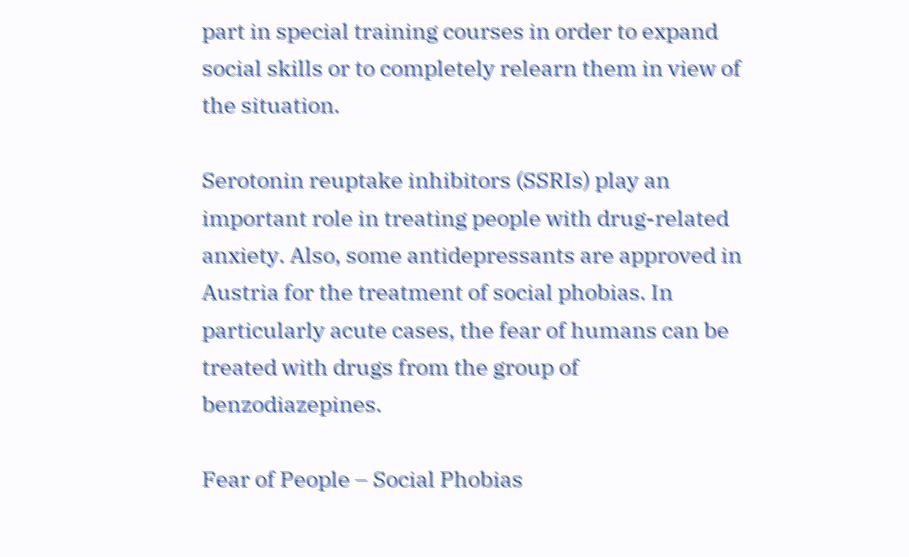part in special training courses in order to expand social skills or to completely relearn them in view of the situation.

Serotonin reuptake inhibitors (SSRIs) play an important role in treating people with drug-related anxiety. Also, some antidepressants are approved in Austria for the treatment of social phobias. In particularly acute cases, the fear of humans can be treated with drugs from the group of benzodiazepines.

Fear of People – Social Phobias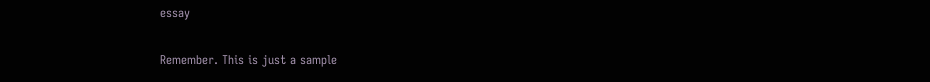essay

Remember. This is just a sample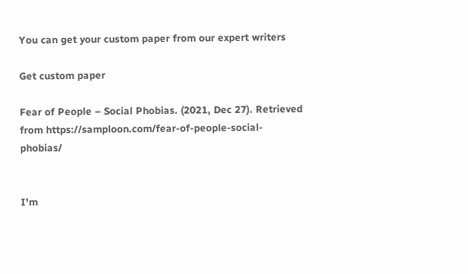You can get your custom paper from our expert writers

Get custom paper

Fear of People – Social Phobias. (2021, Dec 27). Retrieved from https://samploon.com/fear-of-people-social-phobias/


I'm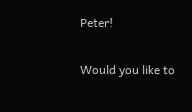Peter!

Would you like to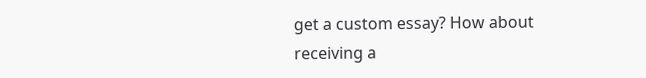get a custom essay? How about receiving a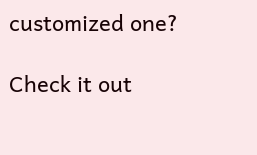customized one?

Check it out